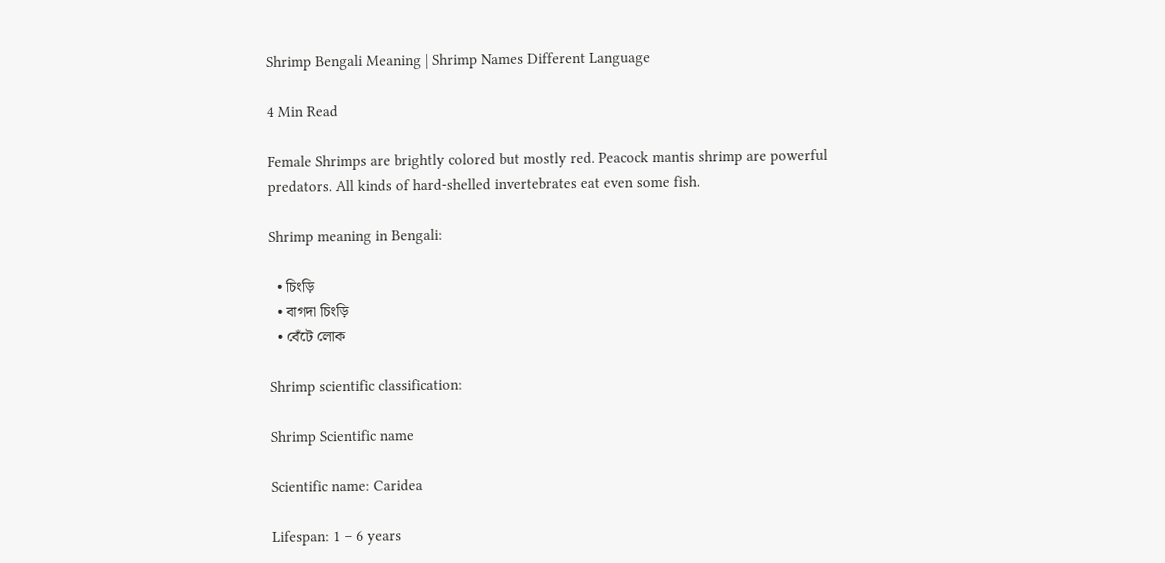Shrimp Bengali Meaning | Shrimp Names Different Language

4 Min Read

Female Shrimps are brightly colored but mostly red. Peacock mantis shrimp are powerful predators. All kinds of hard-shelled invertebrates eat even some fish.

Shrimp meaning in Bengali:

  • চিংড়ি
  • বাগদা চিংড়ি
  • বেঁটে লোক

Shrimp scientific classification:

Shrimp Scientific name

Scientific name: Caridea

Lifespan: 1 – 6 years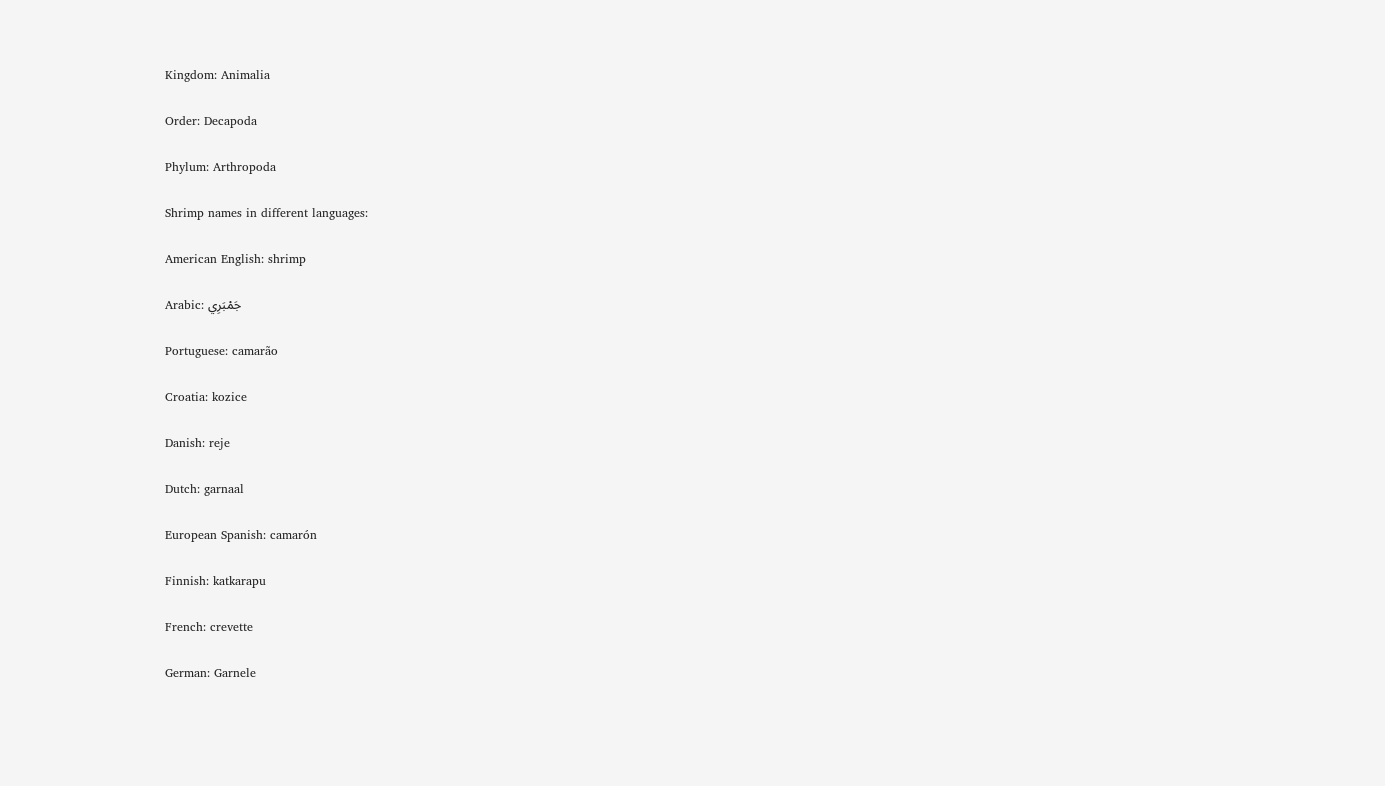Kingdom: Animalia

Order: Decapoda

Phylum: Arthropoda

Shrimp names in different languages:

American English: shrimp

Arabic: جَمْبَرِي

Portuguese: camarão

Croatia: kozice

Danish: reje

Dutch: garnaal

European Spanish: camarón

Finnish: katkarapu

French: crevette

German: Garnele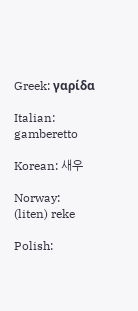Greek: γαρίδα

Italian: gamberetto

Korean: 새우

Norway: (liten) reke

Polish: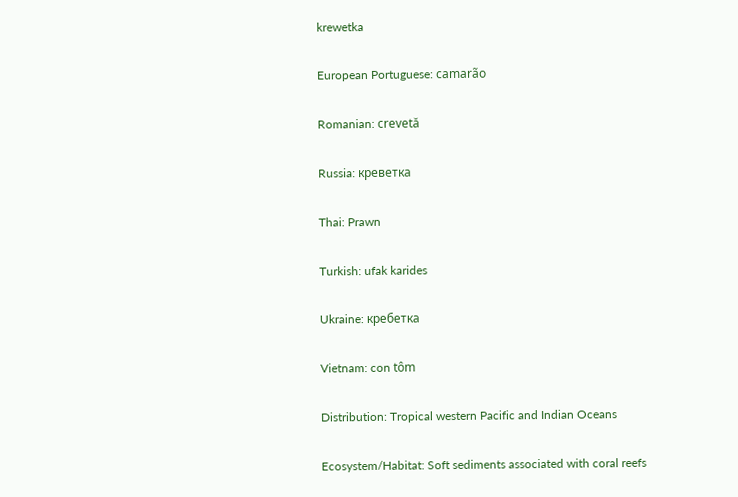krewetka

European Portuguese: camarão

Romanian: crevetă

Russia: креветка

Thai: Prawn

Turkish: ufak karides

Ukraine: кребетка

Vietnam: con tôm

Distribution: Tropical western Pacific and Indian Oceans

Ecosystem/Habitat: Soft sediments associated with coral reefs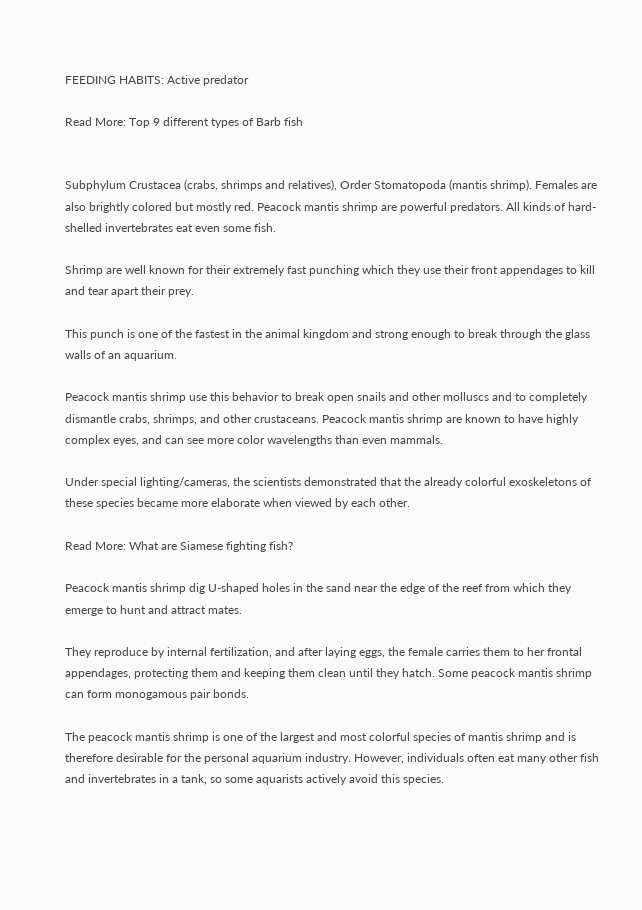FEEDING HABITS: Active predator

Read More: Top 9 different types of Barb fish


Subphylum Crustacea (crabs, shrimps and relatives), Order Stomatopoda (mantis shrimp). Females are also brightly colored but mostly red. Peacock mantis shrimp are powerful predators. All kinds of hard-shelled invertebrates eat even some fish.

Shrimp are well known for their extremely fast punching which they use their front appendages to kill and tear apart their prey.

This punch is one of the fastest in the animal kingdom and strong enough to break through the glass walls of an aquarium.

Peacock mantis shrimp use this behavior to break open snails and other molluscs and to completely dismantle crabs, shrimps, and other crustaceans. Peacock mantis shrimp are known to have highly complex eyes, and can see more color wavelengths than even mammals.

Under special lighting/cameras, the scientists demonstrated that the already colorful exoskeletons of these species became more elaborate when viewed by each other.

Read More: What are Siamese fighting fish?

Peacock mantis shrimp dig U-shaped holes in the sand near the edge of the reef from which they emerge to hunt and attract mates.

They reproduce by internal fertilization, and after laying eggs, the female carries them to her frontal appendages, protecting them and keeping them clean until they hatch. Some peacock mantis shrimp can form monogamous pair bonds.

The peacock mantis shrimp is one of the largest and most colorful species of mantis shrimp and is therefore desirable for the personal aquarium industry. However, individuals often eat many other fish and invertebrates in a tank, so some aquarists actively avoid this species.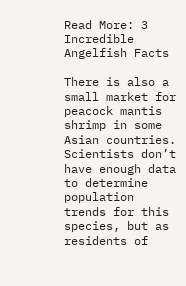Read More: 3 Incredible Angelfish Facts

There is also a small market for peacock mantis shrimp in some Asian countries. Scientists don’t have enough data to determine population trends for this species, but as residents of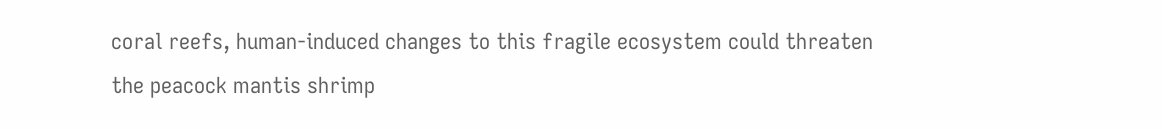coral reefs, human-induced changes to this fragile ecosystem could threaten the peacock mantis shrimp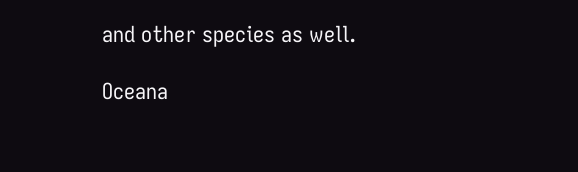and other species as well.

Oceana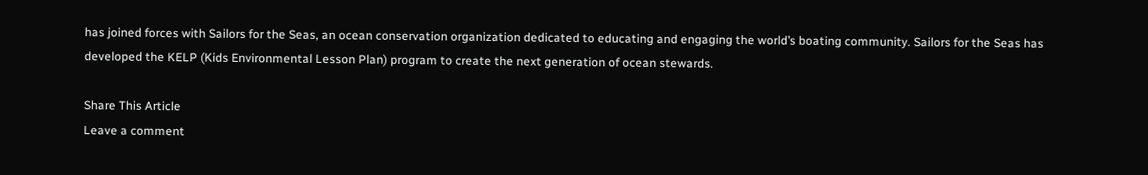has joined forces with Sailors for the Seas, an ocean conservation organization dedicated to educating and engaging the world’s boating community. Sailors for the Seas has developed the KELP (Kids Environmental Lesson Plan) program to create the next generation of ocean stewards.

Share This Article
Leave a comment